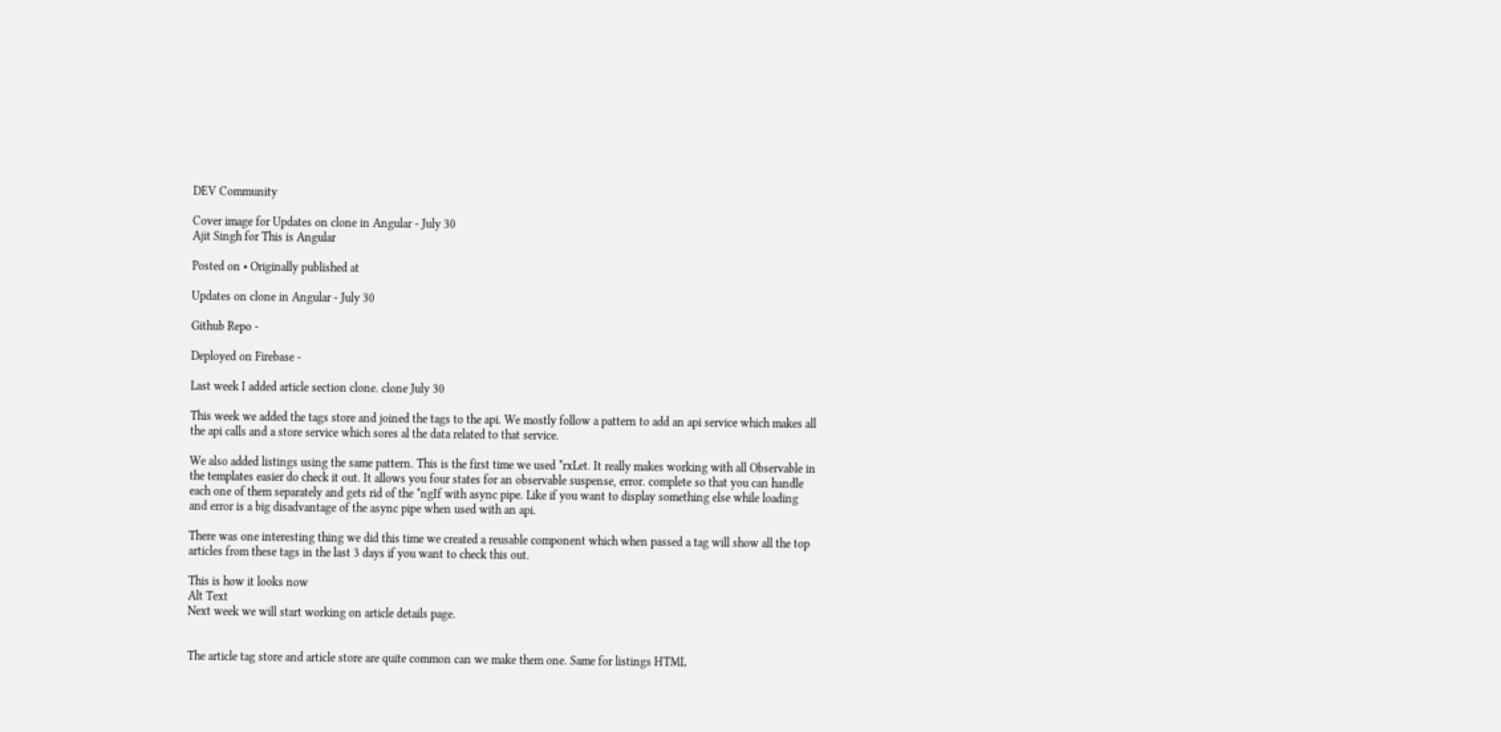DEV Community

Cover image for Updates on clone in Angular - July 30
Ajit Singh for This is Angular

Posted on • Originally published at

Updates on clone in Angular - July 30

Github Repo -

Deployed on Firebase -

Last week I added article section clone. clone July 30

This week we added the tags store and joined the tags to the api. We mostly follow a pattern to add an api service which makes all the api calls and a store service which sores al the data related to that service.

We also added listings using the same pattern. This is the first time we used *rxLet. It really makes working with all Observable in the templates easier do check it out. It allows you four states for an observable suspense, error. complete so that you can handle each one of them separately and gets rid of the *ngIf with async pipe. Like if you want to display something else while loading and error is a big disadvantage of the async pipe when used with an api.

There was one interesting thing we did this time we created a reusable component which when passed a tag will show all the top articles from these tags in the last 3 days if you want to check this out.

This is how it looks now
Alt Text
Next week we will start working on article details page.


The article tag store and article store are quite common can we make them one. Same for listings HTML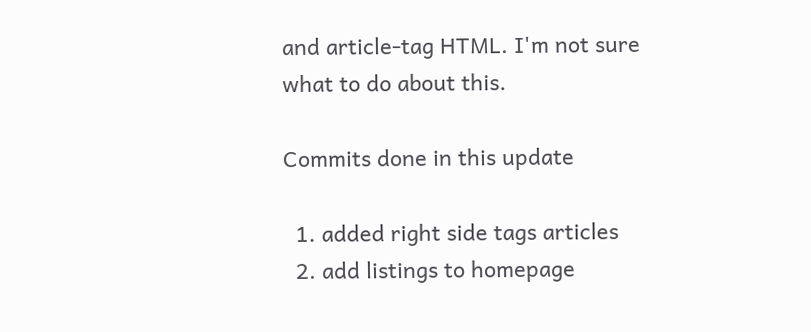and article-tag HTML. I'm not sure what to do about this.

Commits done in this update

  1. added right side tags articles
  2. add listings to homepage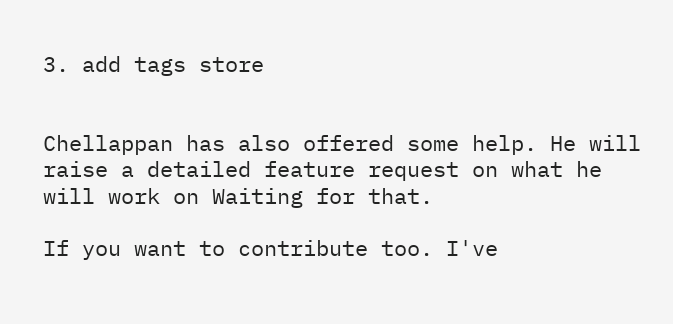3. add tags store


Chellappan has also offered some help. He will raise a detailed feature request on what he will work on Waiting for that.

If you want to contribute too. I've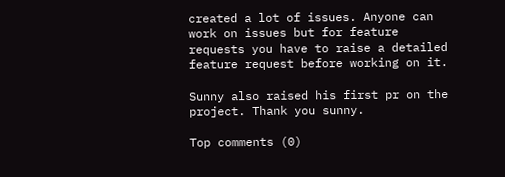created a lot of issues. Anyone can work on issues but for feature requests you have to raise a detailed feature request before working on it.

Sunny also raised his first pr on the project. Thank you sunny.

Top comments (0)